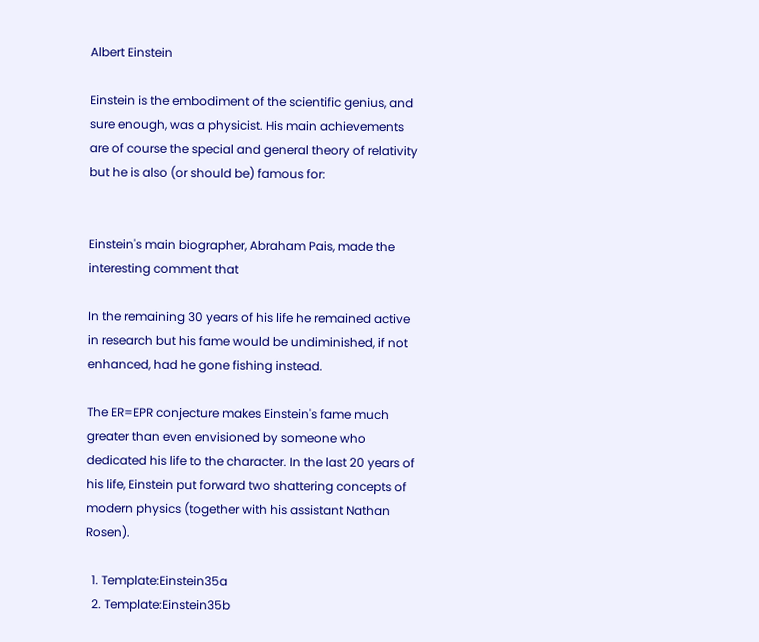Albert Einstein

Einstein is the embodiment of the scientific genius, and sure enough, was a physicist. His main achievements are of course the special and general theory of relativity but he is also (or should be) famous for:


Einstein's main biographer, Abraham Pais, made the interesting comment that

In the remaining 30 years of his life he remained active in research but his fame would be undiminished, if not enhanced, had he gone fishing instead.

The ER=EPR conjecture makes Einstein's fame much greater than even envisioned by someone who dedicated his life to the character. In the last 20 years of his life, Einstein put forward two shattering concepts of modern physics (together with his assistant Nathan Rosen).

  1. Template:Einstein35a
  2. Template:Einstein35b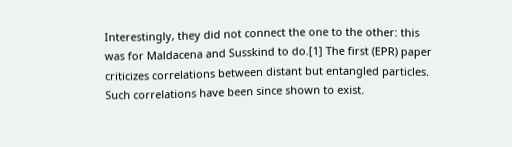Interestingly, they did not connect the one to the other: this was for Maldacena and Susskind to do.[1] The first (EPR) paper criticizes correlations between distant but entangled particles. Such correlations have been since shown to exist.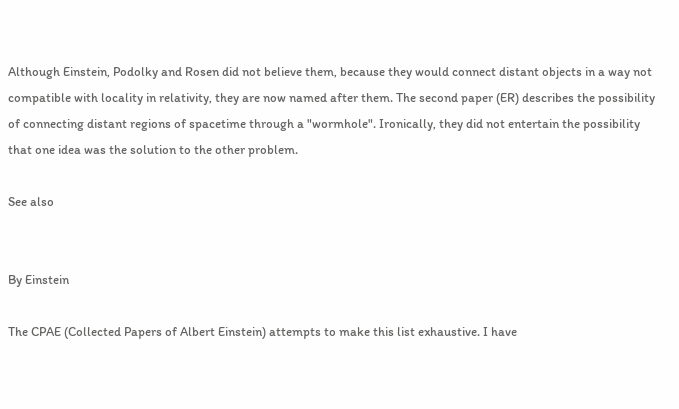Although Einstein, Podolky and Rosen did not believe them, because they would connect distant objects in a way not compatible with locality in relativity, they are now named after them. The second paper (ER) describes the possibility of connecting distant regions of spacetime through a "wormhole". Ironically, they did not entertain the possibility that one idea was the solution to the other problem.

See also


By Einstein

The CPAE (Collected Papers of Albert Einstein) attempts to make this list exhaustive. I have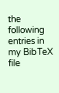the following entries in my BibTeX file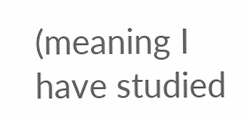(meaning I have studied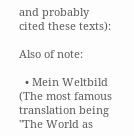and probably cited these texts):

Also of note:

  • Mein Weltbild (The most famous translation being "The World as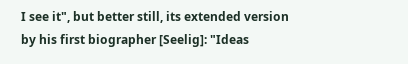I see it", but better still, its extended version by his first biographer [Seelig]: "Ideas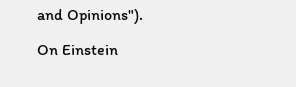and Opinions").

On Einstein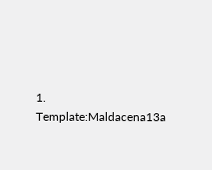1. Template:Maldacena13a